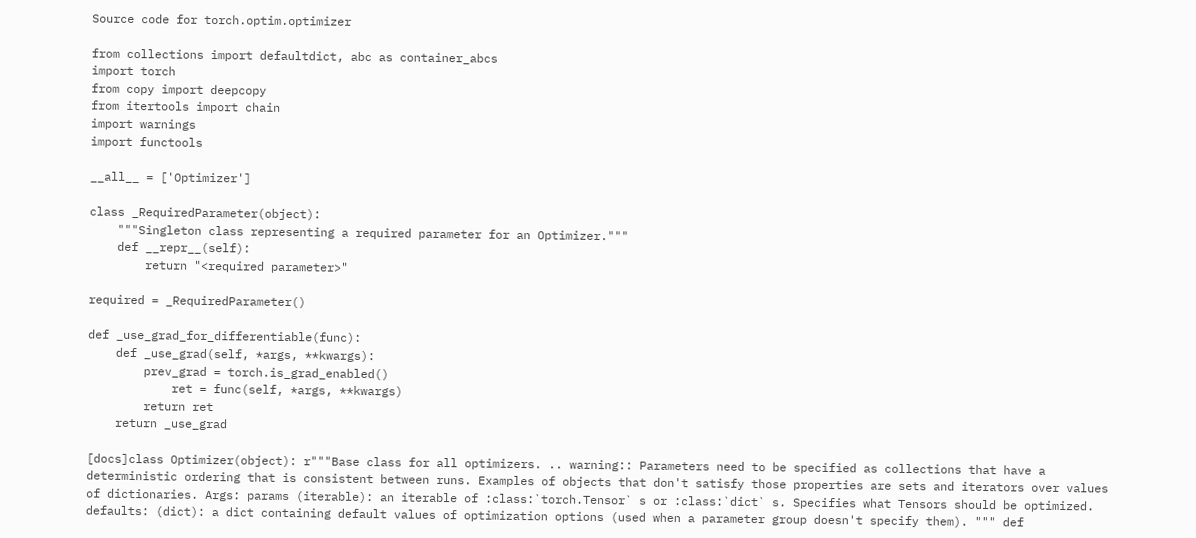Source code for torch.optim.optimizer

from collections import defaultdict, abc as container_abcs
import torch
from copy import deepcopy
from itertools import chain
import warnings
import functools

__all__ = ['Optimizer']

class _RequiredParameter(object):
    """Singleton class representing a required parameter for an Optimizer."""
    def __repr__(self):
        return "<required parameter>"

required = _RequiredParameter()

def _use_grad_for_differentiable(func):
    def _use_grad(self, *args, **kwargs):
        prev_grad = torch.is_grad_enabled()
            ret = func(self, *args, **kwargs)
        return ret
    return _use_grad

[docs]class Optimizer(object): r"""Base class for all optimizers. .. warning:: Parameters need to be specified as collections that have a deterministic ordering that is consistent between runs. Examples of objects that don't satisfy those properties are sets and iterators over values of dictionaries. Args: params (iterable): an iterable of :class:`torch.Tensor` s or :class:`dict` s. Specifies what Tensors should be optimized. defaults: (dict): a dict containing default values of optimization options (used when a parameter group doesn't specify them). """ def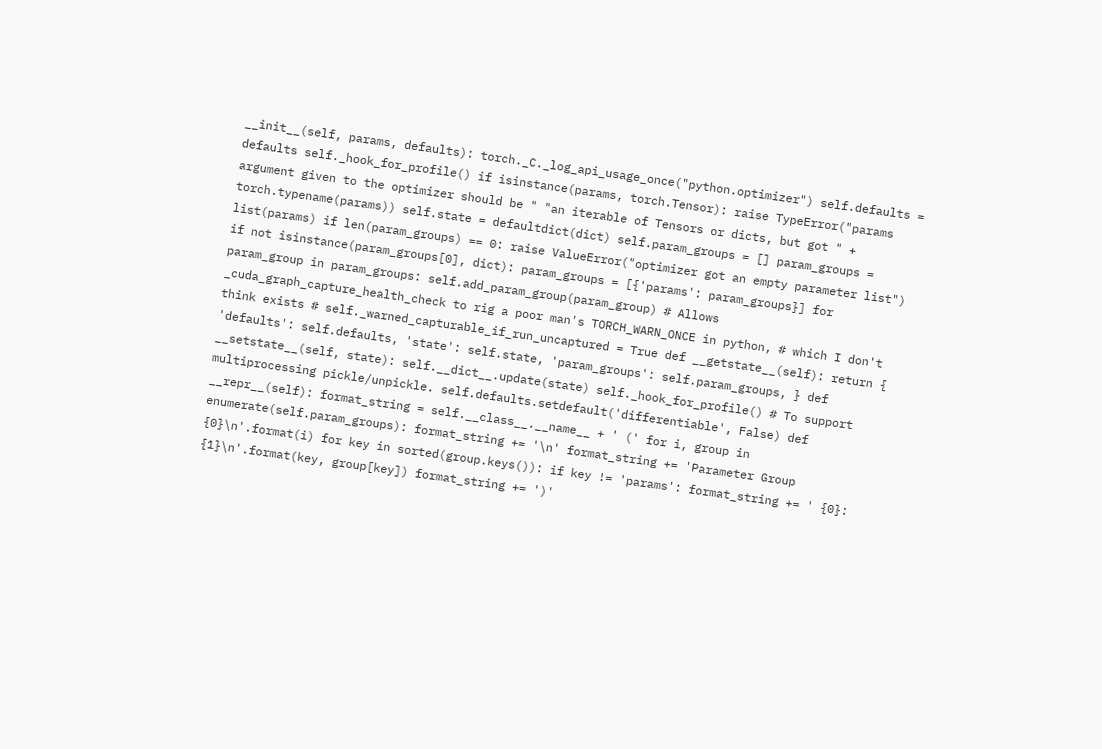__init__(self, params, defaults): torch._C._log_api_usage_once("python.optimizer") self.defaults = defaults self._hook_for_profile() if isinstance(params, torch.Tensor): raise TypeError("params argument given to the optimizer should be " "an iterable of Tensors or dicts, but got " + torch.typename(params)) self.state = defaultdict(dict) self.param_groups = [] param_groups = list(params) if len(param_groups) == 0: raise ValueError("optimizer got an empty parameter list") if not isinstance(param_groups[0], dict): param_groups = [{'params': param_groups}] for param_group in param_groups: self.add_param_group(param_group) # Allows _cuda_graph_capture_health_check to rig a poor man's TORCH_WARN_ONCE in python, # which I don't think exists # self._warned_capturable_if_run_uncaptured = True def __getstate__(self): return { 'defaults': self.defaults, 'state': self.state, 'param_groups': self.param_groups, } def __setstate__(self, state): self.__dict__.update(state) self._hook_for_profile() # To support multiprocessing pickle/unpickle. self.defaults.setdefault('differentiable', False) def __repr__(self): format_string = self.__class__.__name__ + ' (' for i, group in enumerate(self.param_groups): format_string += '\n' format_string += 'Parameter Group {0}\n'.format(i) for key in sorted(group.keys()): if key != 'params': format_string += ' {0}: {1}\n'.format(key, group[key]) format_string += ')'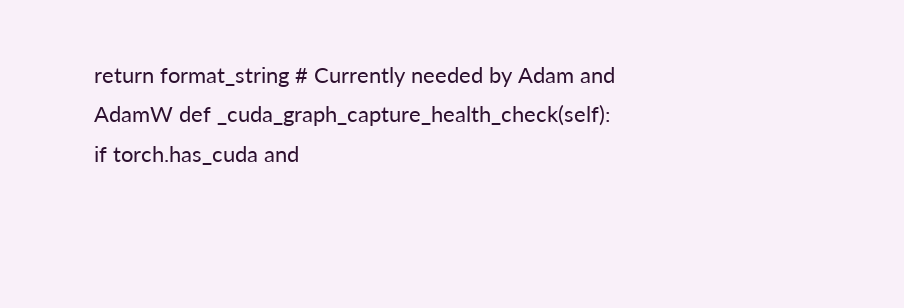return format_string # Currently needed by Adam and AdamW def _cuda_graph_capture_health_check(self): if torch.has_cuda and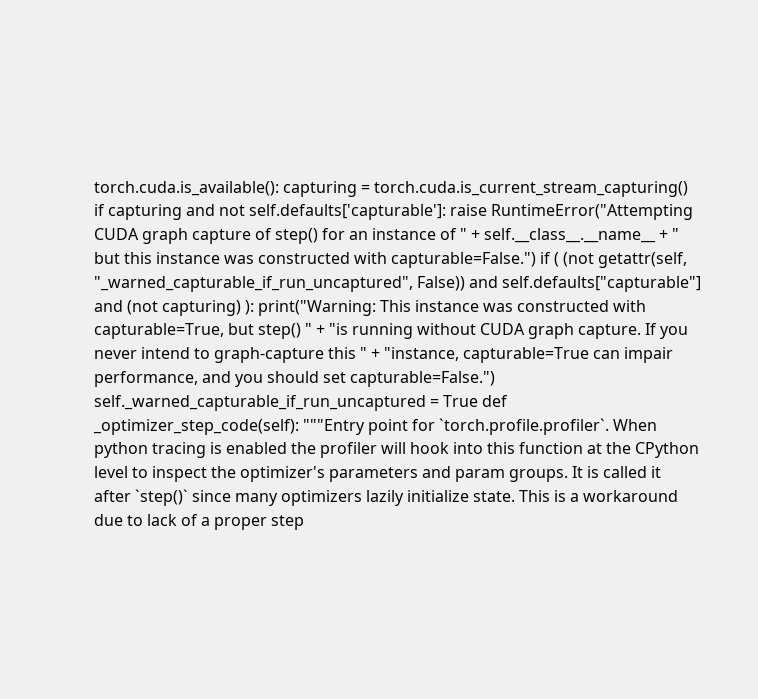torch.cuda.is_available(): capturing = torch.cuda.is_current_stream_capturing() if capturing and not self.defaults['capturable']: raise RuntimeError("Attempting CUDA graph capture of step() for an instance of " + self.__class__.__name__ + " but this instance was constructed with capturable=False.") if ( (not getattr(self, "_warned_capturable_if_run_uncaptured", False)) and self.defaults["capturable"] and (not capturing) ): print("Warning: This instance was constructed with capturable=True, but step() " + "is running without CUDA graph capture. If you never intend to graph-capture this " + "instance, capturable=True can impair performance, and you should set capturable=False.") self._warned_capturable_if_run_uncaptured = True def _optimizer_step_code(self): """Entry point for `torch.profile.profiler`. When python tracing is enabled the profiler will hook into this function at the CPython level to inspect the optimizer's parameters and param groups. It is called it after `step()` since many optimizers lazily initialize state. This is a workaround due to lack of a proper step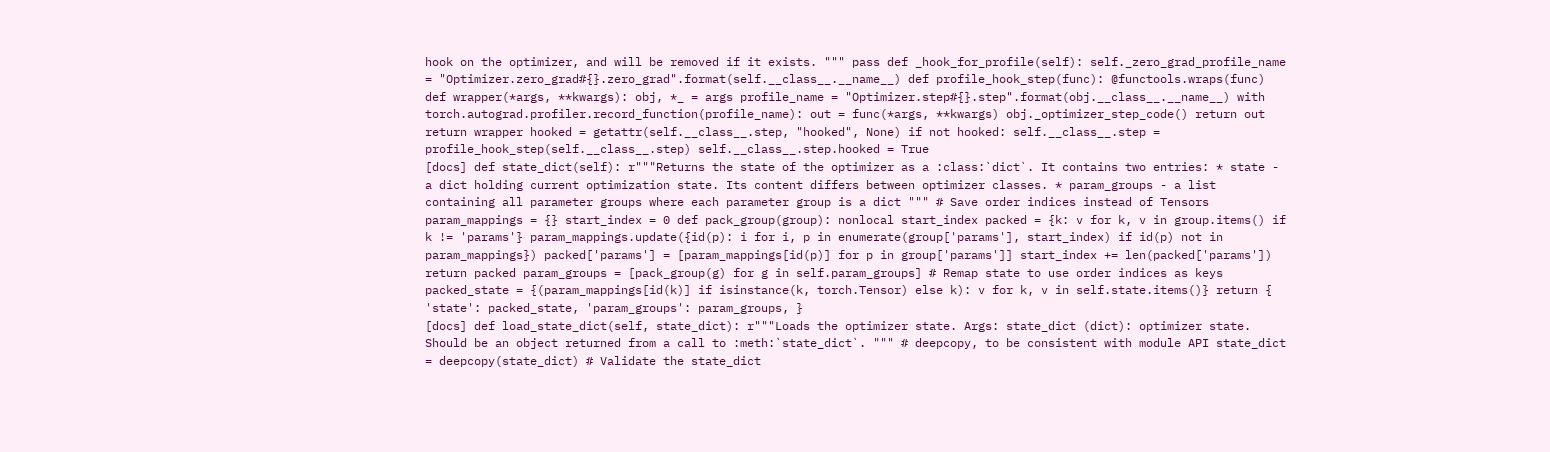hook on the optimizer, and will be removed if it exists. """ pass def _hook_for_profile(self): self._zero_grad_profile_name = "Optimizer.zero_grad#{}.zero_grad".format(self.__class__.__name__) def profile_hook_step(func): @functools.wraps(func) def wrapper(*args, **kwargs): obj, *_ = args profile_name = "Optimizer.step#{}.step".format(obj.__class__.__name__) with torch.autograd.profiler.record_function(profile_name): out = func(*args, **kwargs) obj._optimizer_step_code() return out return wrapper hooked = getattr(self.__class__.step, "hooked", None) if not hooked: self.__class__.step = profile_hook_step(self.__class__.step) self.__class__.step.hooked = True
[docs] def state_dict(self): r"""Returns the state of the optimizer as a :class:`dict`. It contains two entries: * state - a dict holding current optimization state. Its content differs between optimizer classes. * param_groups - a list containing all parameter groups where each parameter group is a dict """ # Save order indices instead of Tensors param_mappings = {} start_index = 0 def pack_group(group): nonlocal start_index packed = {k: v for k, v in group.items() if k != 'params'} param_mappings.update({id(p): i for i, p in enumerate(group['params'], start_index) if id(p) not in param_mappings}) packed['params'] = [param_mappings[id(p)] for p in group['params']] start_index += len(packed['params']) return packed param_groups = [pack_group(g) for g in self.param_groups] # Remap state to use order indices as keys packed_state = {(param_mappings[id(k)] if isinstance(k, torch.Tensor) else k): v for k, v in self.state.items()} return { 'state': packed_state, 'param_groups': param_groups, }
[docs] def load_state_dict(self, state_dict): r"""Loads the optimizer state. Args: state_dict (dict): optimizer state. Should be an object returned from a call to :meth:`state_dict`. """ # deepcopy, to be consistent with module API state_dict = deepcopy(state_dict) # Validate the state_dict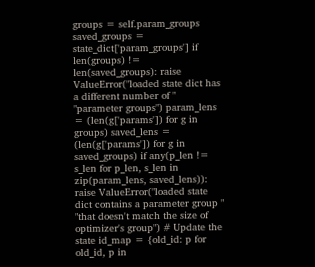groups = self.param_groups saved_groups = state_dict['param_groups'] if len(groups) != len(saved_groups): raise ValueError("loaded state dict has a different number of " "parameter groups") param_lens = (len(g['params']) for g in groups) saved_lens = (len(g['params']) for g in saved_groups) if any(p_len != s_len for p_len, s_len in zip(param_lens, saved_lens)): raise ValueError("loaded state dict contains a parameter group " "that doesn't match the size of optimizer's group") # Update the state id_map = {old_id: p for old_id, p in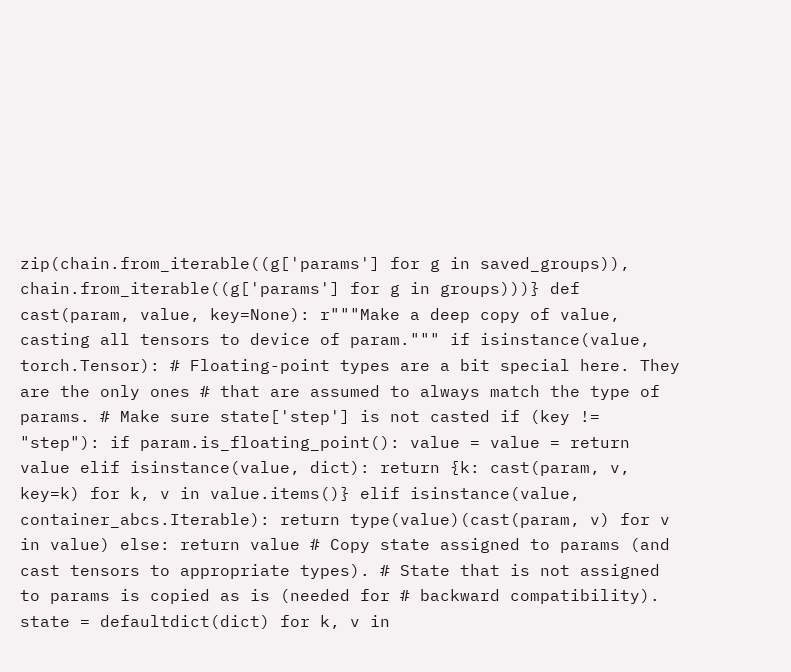zip(chain.from_iterable((g['params'] for g in saved_groups)), chain.from_iterable((g['params'] for g in groups)))} def cast(param, value, key=None): r"""Make a deep copy of value, casting all tensors to device of param.""" if isinstance(value, torch.Tensor): # Floating-point types are a bit special here. They are the only ones # that are assumed to always match the type of params. # Make sure state['step'] is not casted if (key != "step"): if param.is_floating_point(): value = value = return value elif isinstance(value, dict): return {k: cast(param, v, key=k) for k, v in value.items()} elif isinstance(value, container_abcs.Iterable): return type(value)(cast(param, v) for v in value) else: return value # Copy state assigned to params (and cast tensors to appropriate types). # State that is not assigned to params is copied as is (needed for # backward compatibility). state = defaultdict(dict) for k, v in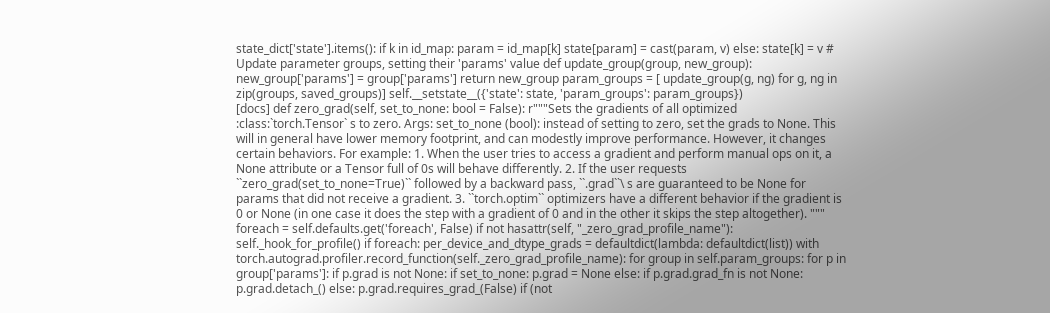state_dict['state'].items(): if k in id_map: param = id_map[k] state[param] = cast(param, v) else: state[k] = v # Update parameter groups, setting their 'params' value def update_group(group, new_group): new_group['params'] = group['params'] return new_group param_groups = [ update_group(g, ng) for g, ng in zip(groups, saved_groups)] self.__setstate__({'state': state, 'param_groups': param_groups})
[docs] def zero_grad(self, set_to_none: bool = False): r"""Sets the gradients of all optimized :class:`torch.Tensor` s to zero. Args: set_to_none (bool): instead of setting to zero, set the grads to None. This will in general have lower memory footprint, and can modestly improve performance. However, it changes certain behaviors. For example: 1. When the user tries to access a gradient and perform manual ops on it, a None attribute or a Tensor full of 0s will behave differently. 2. If the user requests ``zero_grad(set_to_none=True)`` followed by a backward pass, ``.grad``\ s are guaranteed to be None for params that did not receive a gradient. 3. ``torch.optim`` optimizers have a different behavior if the gradient is 0 or None (in one case it does the step with a gradient of 0 and in the other it skips the step altogether). """ foreach = self.defaults.get('foreach', False) if not hasattr(self, "_zero_grad_profile_name"): self._hook_for_profile() if foreach: per_device_and_dtype_grads = defaultdict(lambda: defaultdict(list)) with torch.autograd.profiler.record_function(self._zero_grad_profile_name): for group in self.param_groups: for p in group['params']: if p.grad is not None: if set_to_none: p.grad = None else: if p.grad.grad_fn is not None: p.grad.detach_() else: p.grad.requires_grad_(False) if (not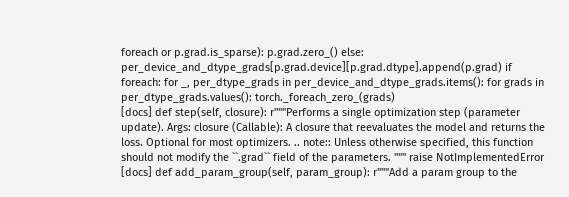foreach or p.grad.is_sparse): p.grad.zero_() else: per_device_and_dtype_grads[p.grad.device][p.grad.dtype].append(p.grad) if foreach: for _, per_dtype_grads in per_device_and_dtype_grads.items(): for grads in per_dtype_grads.values(): torch._foreach_zero_(grads)
[docs] def step(self, closure): r"""Performs a single optimization step (parameter update). Args: closure (Callable): A closure that reevaluates the model and returns the loss. Optional for most optimizers. .. note:: Unless otherwise specified, this function should not modify the ``.grad`` field of the parameters. """ raise NotImplementedError
[docs] def add_param_group(self, param_group): r"""Add a param group to the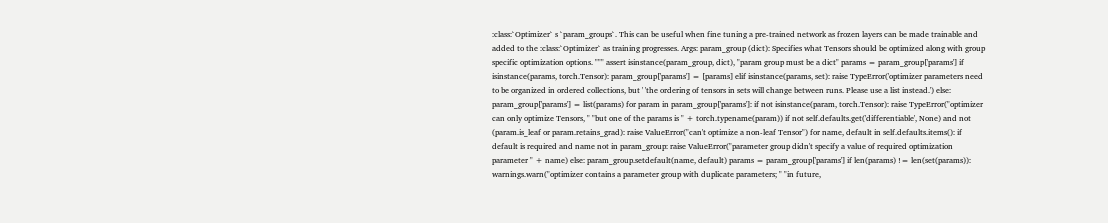:class:`Optimizer` s `param_groups`. This can be useful when fine tuning a pre-trained network as frozen layers can be made trainable and added to the :class:`Optimizer` as training progresses. Args: param_group (dict): Specifies what Tensors should be optimized along with group specific optimization options. """ assert isinstance(param_group, dict), "param group must be a dict" params = param_group['params'] if isinstance(params, torch.Tensor): param_group['params'] = [params] elif isinstance(params, set): raise TypeError('optimizer parameters need to be organized in ordered collections, but ' 'the ordering of tensors in sets will change between runs. Please use a list instead.') else: param_group['params'] = list(params) for param in param_group['params']: if not isinstance(param, torch.Tensor): raise TypeError("optimizer can only optimize Tensors, " "but one of the params is " + torch.typename(param)) if not self.defaults.get('differentiable', None) and not (param.is_leaf or param.retains_grad): raise ValueError("can't optimize a non-leaf Tensor") for name, default in self.defaults.items(): if default is required and name not in param_group: raise ValueError("parameter group didn't specify a value of required optimization parameter " + name) else: param_group.setdefault(name, default) params = param_group['params'] if len(params) != len(set(params)): warnings.warn("optimizer contains a parameter group with duplicate parameters; " "in future,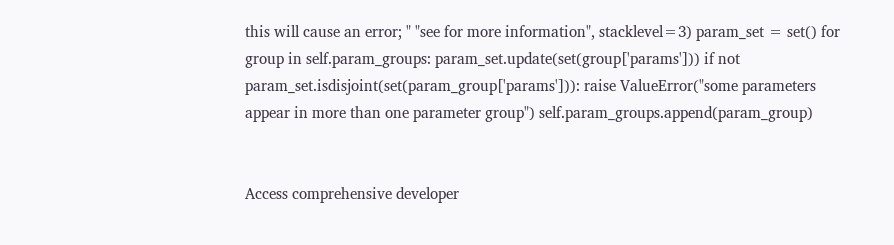this will cause an error; " "see for more information", stacklevel=3) param_set = set() for group in self.param_groups: param_set.update(set(group['params'])) if not param_set.isdisjoint(set(param_group['params'])): raise ValueError("some parameters appear in more than one parameter group") self.param_groups.append(param_group)


Access comprehensive developer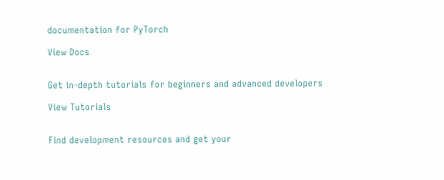documentation for PyTorch

View Docs


Get in-depth tutorials for beginners and advanced developers

View Tutorials


Find development resources and get your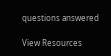questions answered

View Resources